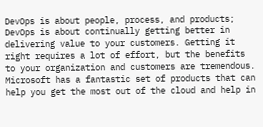DevOps is about people, process, and products; DevOps is about continually getting better in delivering value to your customers. Getting it right requires a lot of effort, but the benefits to your organization and customers are tremendous. Microsoft has a fantastic set of products that can help you get the most out of the cloud and help in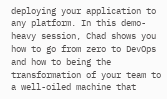deploying your application to any platform. In this demo-heavy session, Chad shows you how to go from zero to DevOps and how to being the transformation of your team to a well-oiled machine that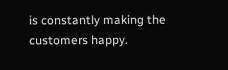is constantly making the customers happy.